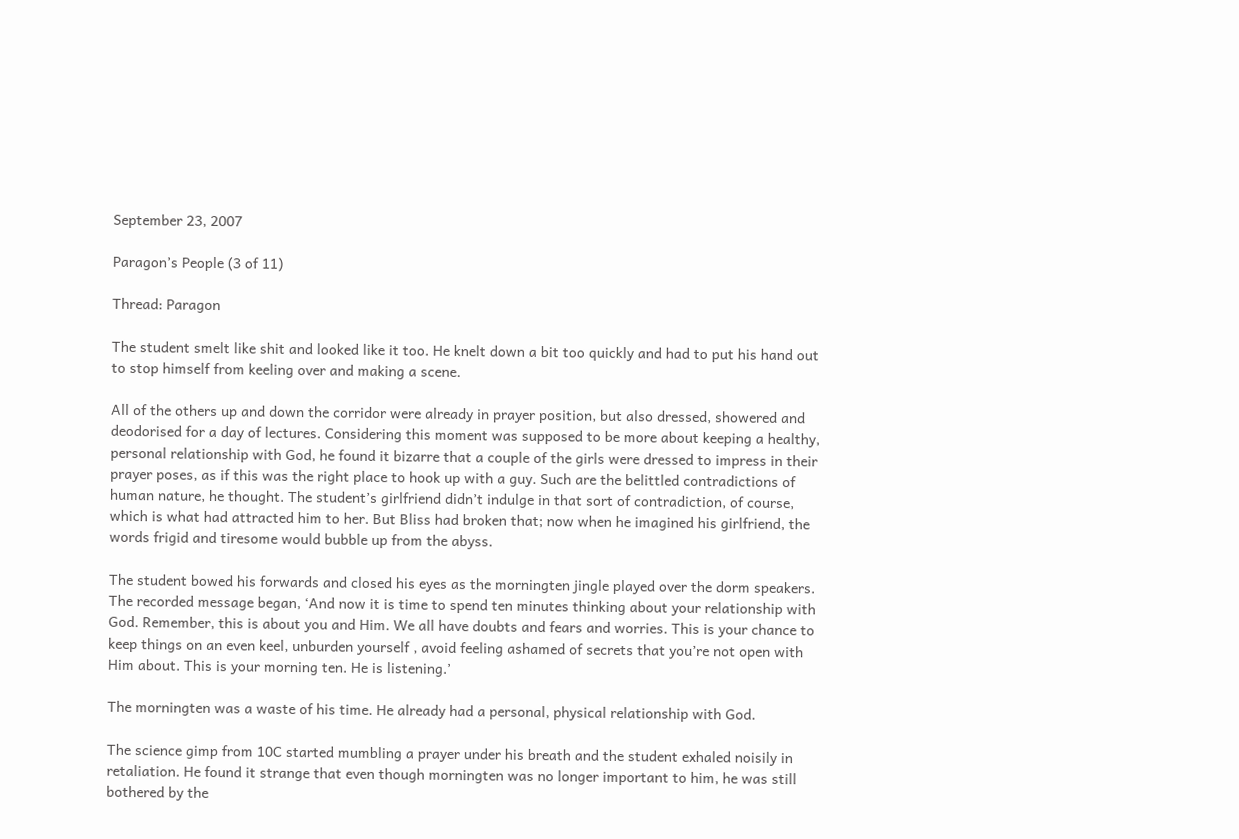September 23, 2007

Paragon’s People (3 of 11)

Thread: Paragon

The student smelt like shit and looked like it too. He knelt down a bit too quickly and had to put his hand out to stop himself from keeling over and making a scene.

All of the others up and down the corridor were already in prayer position, but also dressed, showered and deodorised for a day of lectures. Considering this moment was supposed to be more about keeping a healthy, personal relationship with God, he found it bizarre that a couple of the girls were dressed to impress in their prayer poses, as if this was the right place to hook up with a guy. Such are the belittled contradictions of human nature, he thought. The student’s girlfriend didn’t indulge in that sort of contradiction, of course, which is what had attracted him to her. But Bliss had broken that; now when he imagined his girlfriend, the words frigid and tiresome would bubble up from the abyss.

The student bowed his forwards and closed his eyes as the morningten jingle played over the dorm speakers. The recorded message began, ‘And now it is time to spend ten minutes thinking about your relationship with God. Remember, this is about you and Him. We all have doubts and fears and worries. This is your chance to keep things on an even keel, unburden yourself , avoid feeling ashamed of secrets that you’re not open with Him about. This is your morning ten. He is listening.’

The morningten was a waste of his time. He already had a personal, physical relationship with God.

The science gimp from 10C started mumbling a prayer under his breath and the student exhaled noisily in retaliation. He found it strange that even though morningten was no longer important to him, he was still bothered by the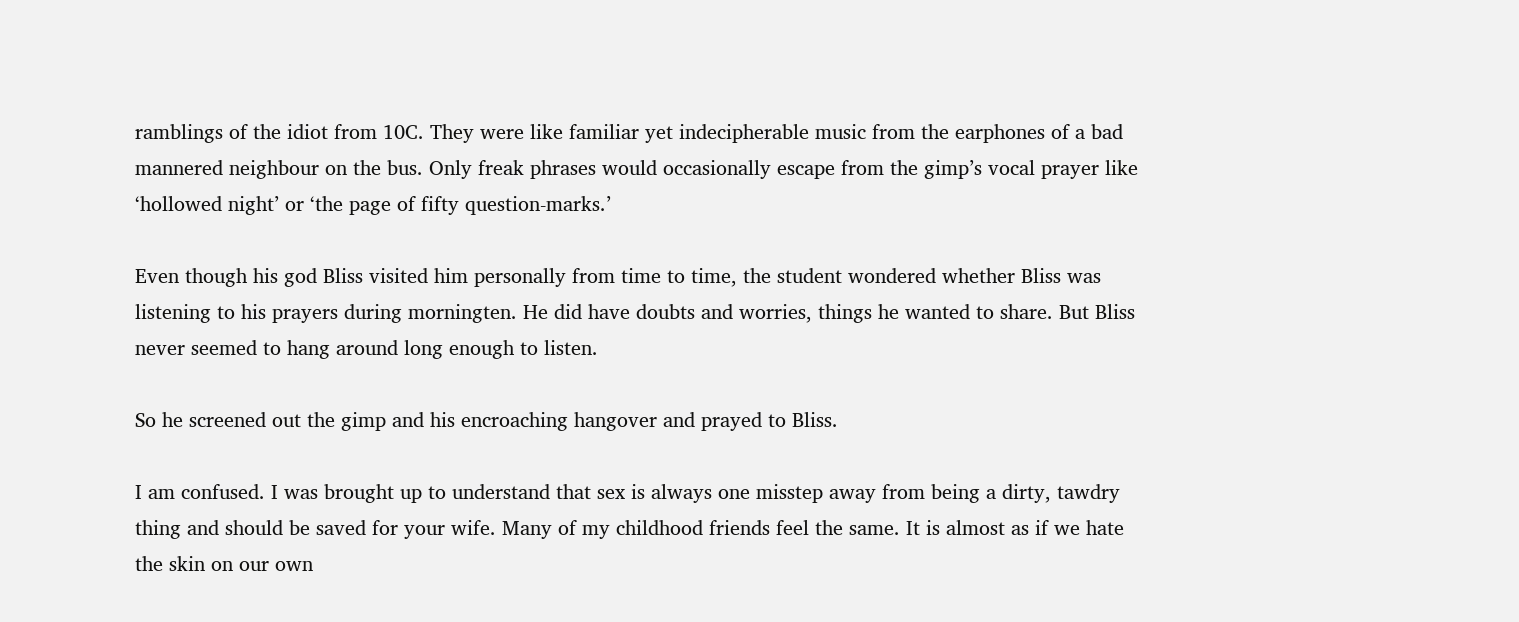ramblings of the idiot from 10C. They were like familiar yet indecipherable music from the earphones of a bad mannered neighbour on the bus. Only freak phrases would occasionally escape from the gimp’s vocal prayer like ‘hollowed night’ or ‘the page of fifty question-marks.’

Even though his god Bliss visited him personally from time to time, the student wondered whether Bliss was listening to his prayers during morningten. He did have doubts and worries, things he wanted to share. But Bliss never seemed to hang around long enough to listen.

So he screened out the gimp and his encroaching hangover and prayed to Bliss.

I am confused. I was brought up to understand that sex is always one misstep away from being a dirty, tawdry thing and should be saved for your wife. Many of my childhood friends feel the same. It is almost as if we hate the skin on our own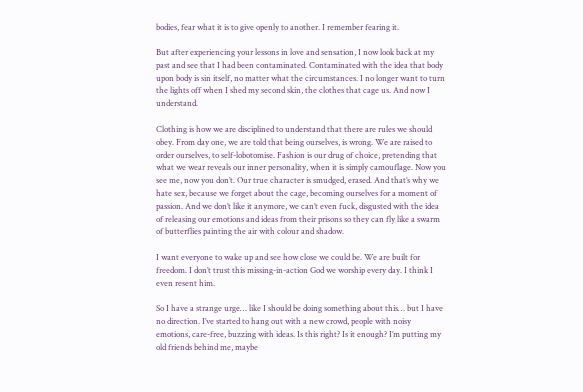bodies, fear what it is to give openly to another. I remember fearing it.

But after experiencing your lessons in love and sensation, I now look back at my past and see that I had been contaminated. Contaminated with the idea that body upon body is sin itself, no matter what the circumstances. I no longer want to turn the lights off when I shed my second skin, the clothes that cage us. And now I understand.

Clothing is how we are disciplined to understand that there are rules we should obey. From day one, we are told that being ourselves, is wrong. We are raised to order ourselves, to self-lobotomise. Fashion is our drug of choice, pretending that what we wear reveals our inner personality, when it is simply camouflage. Now you see me, now you don’t. Our true character is smudged, erased. And that’s why we hate sex, because we forget about the cage, becoming ourselves for a moment of passion. And we don’t like it anymore, we can’t even fuck, disgusted with the idea of releasing our emotions and ideas from their prisons so they can fly like a swarm of butterflies painting the air with colour and shadow.

I want everyone to wake up and see how close we could be. We are built for freedom. I don’t trust this missing-in-action God we worship every day. I think I even resent him.

So I have a strange urge… like I should be doing something about this… but I have no direction. I’ve started to hang out with a new crowd, people with noisy emotions, care-free, buzzing with ideas. Is this right? Is it enough? I’m putting my old friends behind me, maybe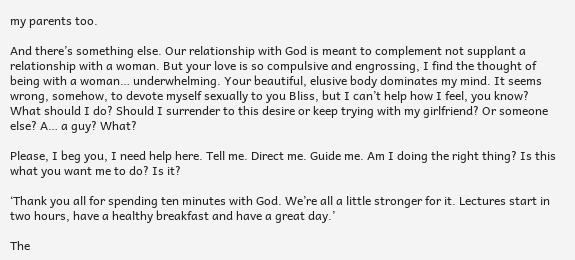my parents too.

And there’s something else. Our relationship with God is meant to complement not supplant a relationship with a woman. But your love is so compulsive and engrossing, I find the thought of being with a woman… underwhelming. Your beautiful, elusive body dominates my mind. It seems wrong, somehow, to devote myself sexually to you Bliss, but I can’t help how I feel, you know? What should I do? Should I surrender to this desire or keep trying with my girlfriend? Or someone else? A… a guy? What?

Please, I beg you, I need help here. Tell me. Direct me. Guide me. Am I doing the right thing? Is this what you want me to do? Is it?

‘Thank you all for spending ten minutes with God. We’re all a little stronger for it. Lectures start in two hours, have a healthy breakfast and have a great day.’

The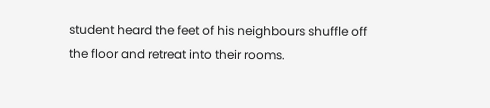student heard the feet of his neighbours shuffle off the floor and retreat into their rooms.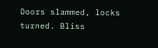Doors slammed, locks turned. Bliss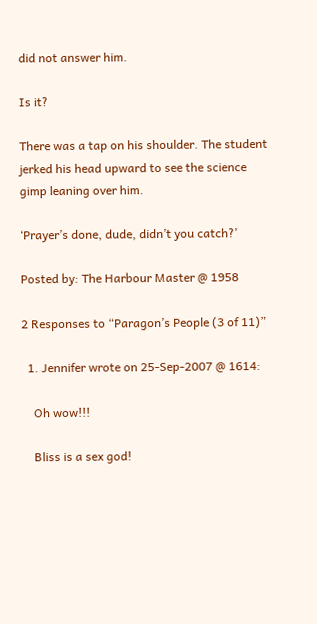did not answer him.

Is it?

There was a tap on his shoulder. The student jerked his head upward to see the science gimp leaning over him.

‘Prayer’s done, dude, didn’t you catch?’

Posted by: The Harbour Master @ 1958

2 Responses to “Paragon’s People (3 of 11)”

  1. Jennifer wrote on 25-Sep-2007 @ 1614:

    Oh wow!!!

    Bliss is a sex god!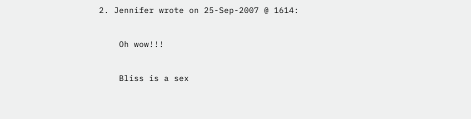2. Jennifer wrote on 25-Sep-2007 @ 1614:

    Oh wow!!!

    Bliss is a sex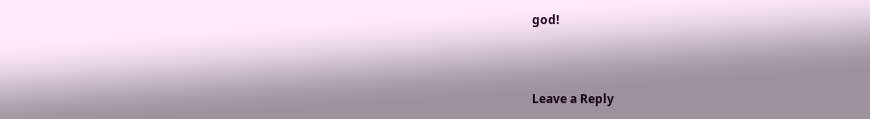god!



Leave a Reply